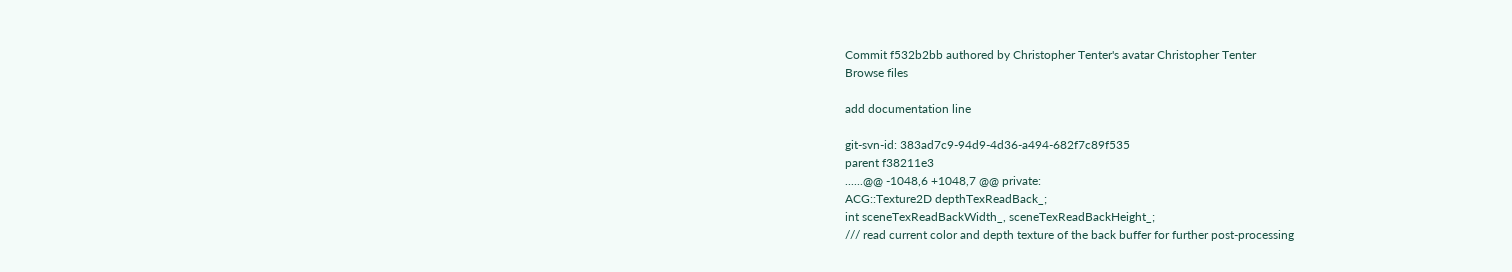Commit f532b2bb authored by Christopher Tenter's avatar Christopher Tenter
Browse files

add documentation line

git-svn-id: 383ad7c9-94d9-4d36-a494-682f7c89f535
parent f38211e3
......@@ -1048,6 +1048,7 @@ private:
ACG::Texture2D depthTexReadBack_;
int sceneTexReadBackWidth_, sceneTexReadBackHeight_;
/// read current color and depth texture of the back buffer for further post-processing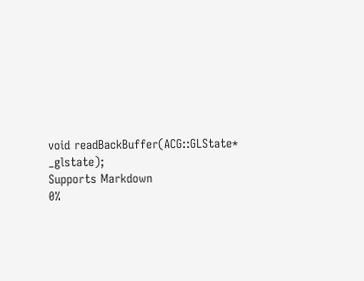void readBackBuffer(ACG::GLState* _glstate);
Supports Markdown
0%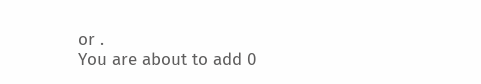or .
You are about to add 0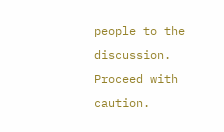people to the discussion. Proceed with caution.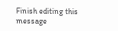Finish editing this message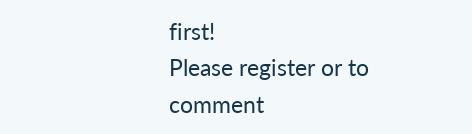first!
Please register or to comment